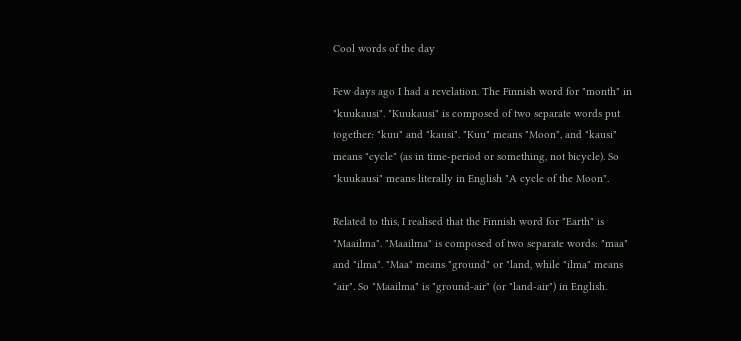Cool words of the day

Few days ago I had a revelation. The Finnish word for "month" in "kuukausi". "Kuukausi" is composed of two separate words put together: "kuu" and "kausi". "Kuu" means "Moon", and "kausi" means "cycle" (as in time-period or something, not bicycle). So "kuukausi" means literally in English "A cycle of the Moon".

Related to this, I realised that the Finnish word for "Earth" is "Maailma". "Maailma" is composed of two separate words: "maa" and "ilma". "Maa" means "ground" or "land, while "ilma" means "air". So "Maailma" is "ground-air" (or "land-air") in English.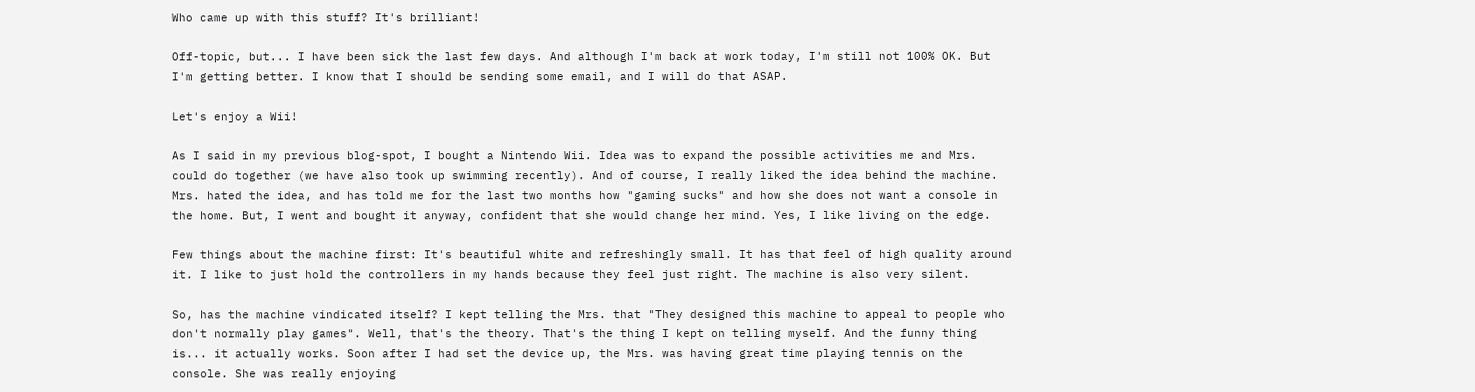Who came up with this stuff? It's brilliant!

Off-topic, but... I have been sick the last few days. And although I'm back at work today, I'm still not 100% OK. But I'm getting better. I know that I should be sending some email, and I will do that ASAP.

Let's enjoy a Wii!

As I said in my previous blog-spot, I bought a Nintendo Wii. Idea was to expand the possible activities me and Mrs. could do together (we have also took up swimming recently). And of course, I really liked the idea behind the machine. Mrs. hated the idea, and has told me for the last two months how "gaming sucks" and how she does not want a console in the home. But, I went and bought it anyway, confident that she would change her mind. Yes, I like living on the edge.

Few things about the machine first: It's beautiful white and refreshingly small. It has that feel of high quality around it. I like to just hold the controllers in my hands because they feel just right. The machine is also very silent.

So, has the machine vindicated itself? I kept telling the Mrs. that "They designed this machine to appeal to people who don't normally play games". Well, that's the theory. That's the thing I kept on telling myself. And the funny thing is... it actually works. Soon after I had set the device up, the Mrs. was having great time playing tennis on the console. She was really enjoying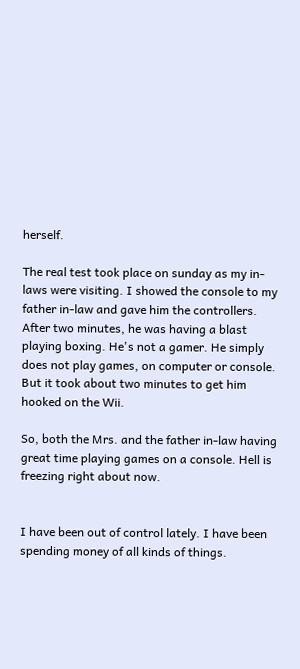herself.

The real test took place on sunday as my in-laws were visiting. I showed the console to my father in-law and gave him the controllers. After two minutes, he was having a blast playing boxing. He's not a gamer. He simply does not play games, on computer or console. But it took about two minutes to get him hooked on the Wii.

So, both the Mrs. and the father in-law having great time playing games on a console. Hell is freezing right about now.


I have been out of control lately. I have been spending money of all kinds of things.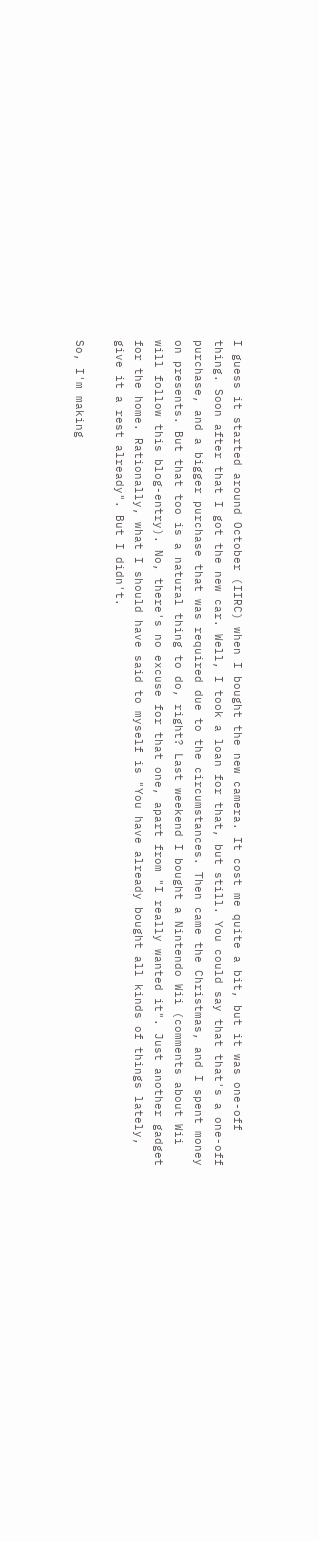I guess it started around October (IIRC) when I bought the new camera. It cost me quite a bit, but it was one-off thing. Soon after that I got the new car. Well, I took a loan for that, but still. You could say that that's a one-off purchase, and a bigger purchase that was required due to the circumstances. Then came the Christmas, and I spent money on presents. But that too is a natural thing to do, right? Last weekend I bought a Nintendo Wii (comments about Wii will follow this blog-entry). No, there's no excuse for that one, apart from "I really wanted it". Just another gadget for the home. Rationally, what I should have said to myself is "You have already bought all kinds of things lately, give it a rest already". But I didn't.

So, I'm making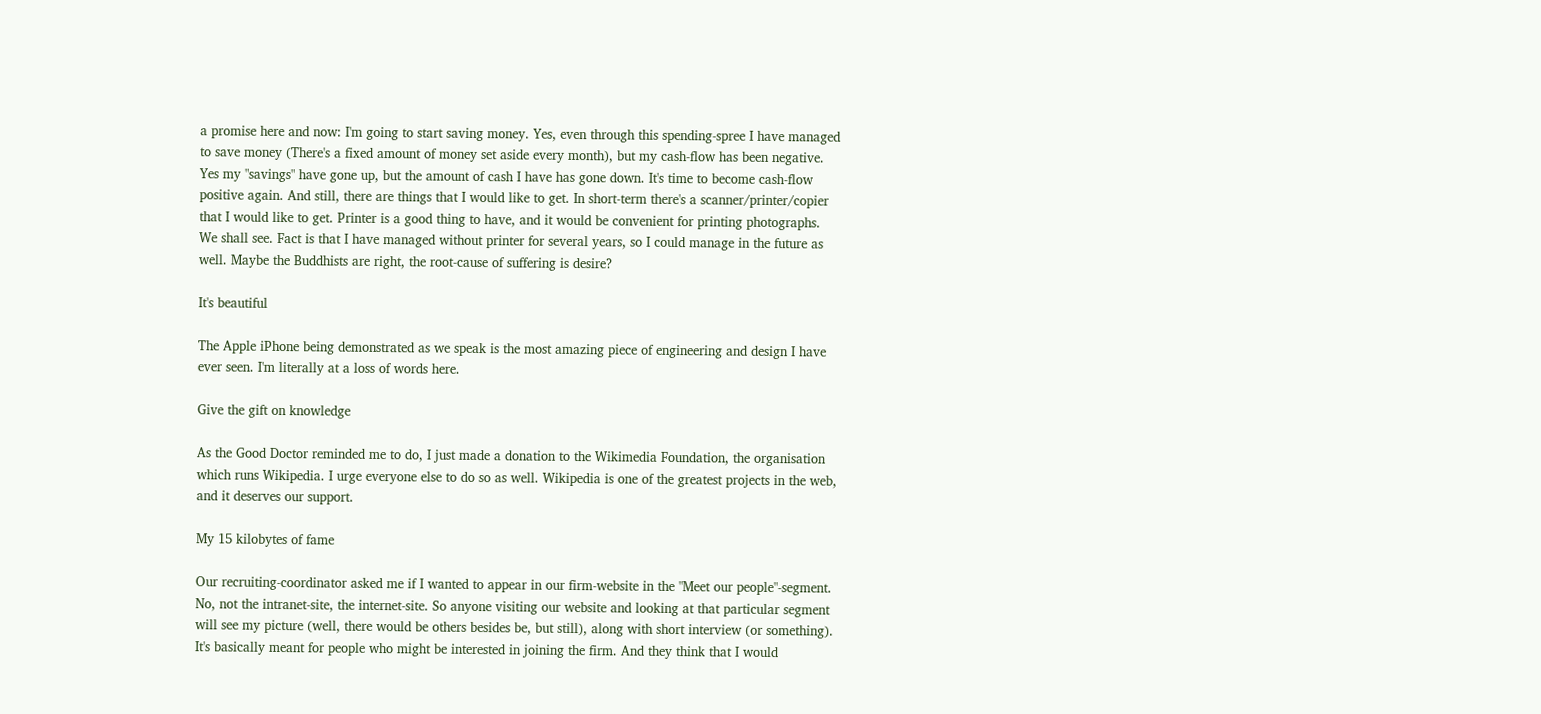a promise here and now: I'm going to start saving money. Yes, even through this spending-spree I have managed to save money (There's a fixed amount of money set aside every month), but my cash-flow has been negative. Yes my "savings" have gone up, but the amount of cash I have has gone down. It's time to become cash-flow positive again. And still, there are things that I would like to get. In short-term there's a scanner/printer/copier that I would like to get. Printer is a good thing to have, and it would be convenient for printing photographs. We shall see. Fact is that I have managed without printer for several years, so I could manage in the future as well. Maybe the Buddhists are right, the root-cause of suffering is desire?

It's beautiful

The Apple iPhone being demonstrated as we speak is the most amazing piece of engineering and design I have ever seen. I'm literally at a loss of words here.

Give the gift on knowledge

As the Good Doctor reminded me to do, I just made a donation to the Wikimedia Foundation, the organisation which runs Wikipedia. I urge everyone else to do so as well. Wikipedia is one of the greatest projects in the web, and it deserves our support.

My 15 kilobytes of fame

Our recruiting-coordinator asked me if I wanted to appear in our firm-website in the "Meet our people"-segment. No, not the intranet-site, the internet-site. So anyone visiting our website and looking at that particular segment will see my picture (well, there would be others besides be, but still), along with short interview (or something). It's basically meant for people who might be interested in joining the firm. And they think that I would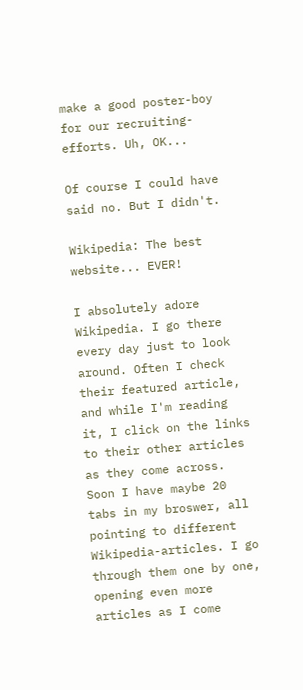make a good poster-boy for our recruiting-efforts. Uh, OK...

Of course I could have said no. But I didn't.

Wikipedia: The best website... EVER!

I absolutely adore Wikipedia. I go there every day just to look around. Often I check their featured article, and while I'm reading it, I click on the links to their other articles as they come across. Soon I have maybe 20 tabs in my broswer, all pointing to different Wikipedia-articles. I go through them one by one, opening even more articles as I come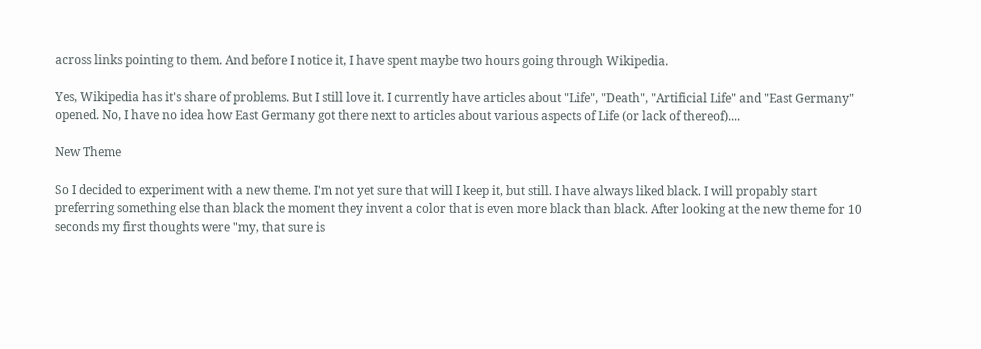across links pointing to them. And before I notice it, I have spent maybe two hours going through Wikipedia.

Yes, Wikipedia has it's share of problems. But I still love it. I currently have articles about "Life", "Death", "Artificial Life" and "East Germany" opened. No, I have no idea how East Germany got there next to articles about various aspects of Life (or lack of thereof)....

New Theme

So I decided to experiment with a new theme. I'm not yet sure that will I keep it, but still. I have always liked black. I will propably start preferring something else than black the moment they invent a color that is even more black than black. After looking at the new theme for 10 seconds my first thoughts were "my, that sure is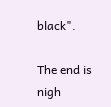black".

The end is nigh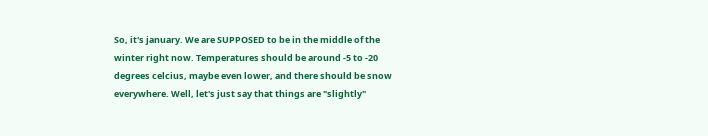So, it's january. We are SUPPOSED to be in the middle of the winter right now. Temperatures should be around -5 to -20 degrees celcius, maybe even lower, and there should be snow everywhere. Well, let's just say that things are "slightly"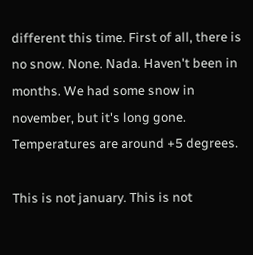different this time. First of all, there is no snow. None. Nada. Haven't been in months. We had some snow in november, but it's long gone. Temperatures are around +5 degrees.

This is not january. This is not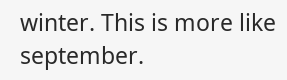winter. This is more like september.